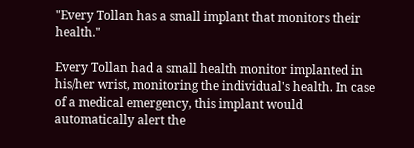"Every Tollan has a small implant that monitors their health."

Every Tollan had a small health monitor implanted in his/her wrist, monitoring the individual's health. In case of a medical emergency, this implant would automatically alert the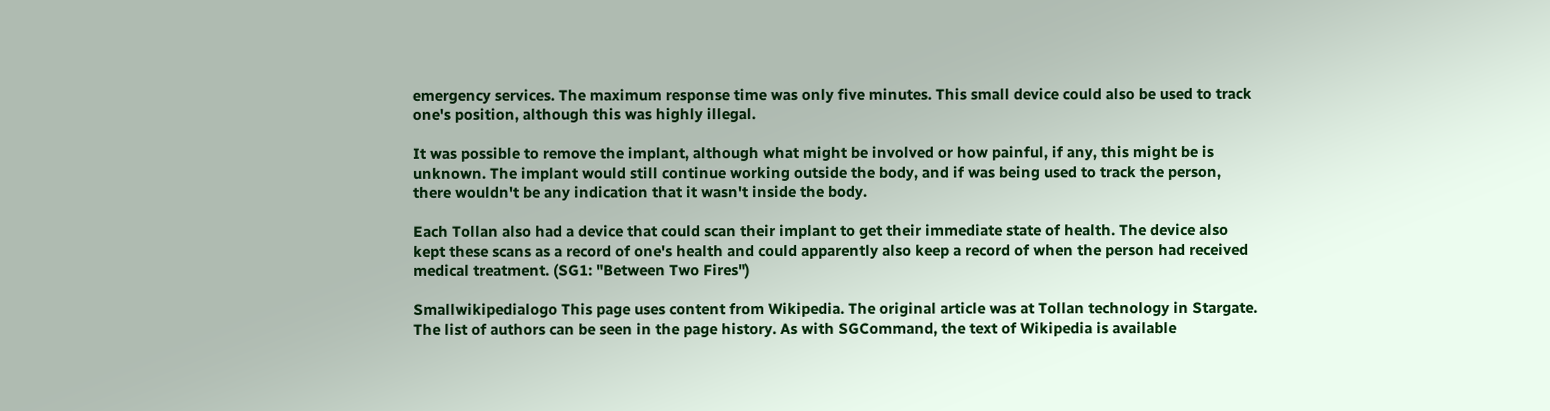emergency services. The maximum response time was only five minutes. This small device could also be used to track one's position, although this was highly illegal.

It was possible to remove the implant, although what might be involved or how painful, if any, this might be is unknown. The implant would still continue working outside the body, and if was being used to track the person, there wouldn't be any indication that it wasn't inside the body.

Each Tollan also had a device that could scan their implant to get their immediate state of health. The device also kept these scans as a record of one's health and could apparently also keep a record of when the person had received medical treatment. (SG1: "Between Two Fires")

Smallwikipedialogo This page uses content from Wikipedia. The original article was at Tollan technology in Stargate. The list of authors can be seen in the page history. As with SGCommand, the text of Wikipedia is available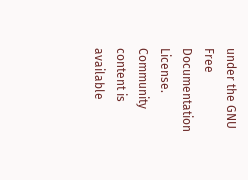under the GNU Free Documentation License.
Community content is available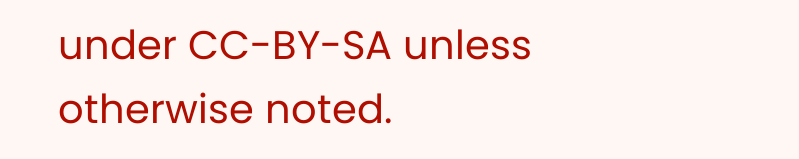under CC-BY-SA unless otherwise noted.